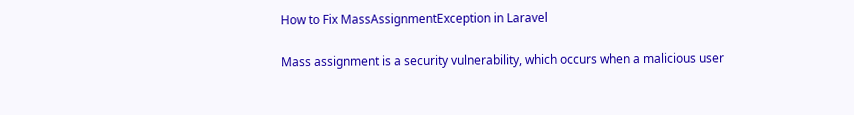How to Fix MassAssignmentException in Laravel

Mass assignment is a security vulnerability, which occurs when a malicious user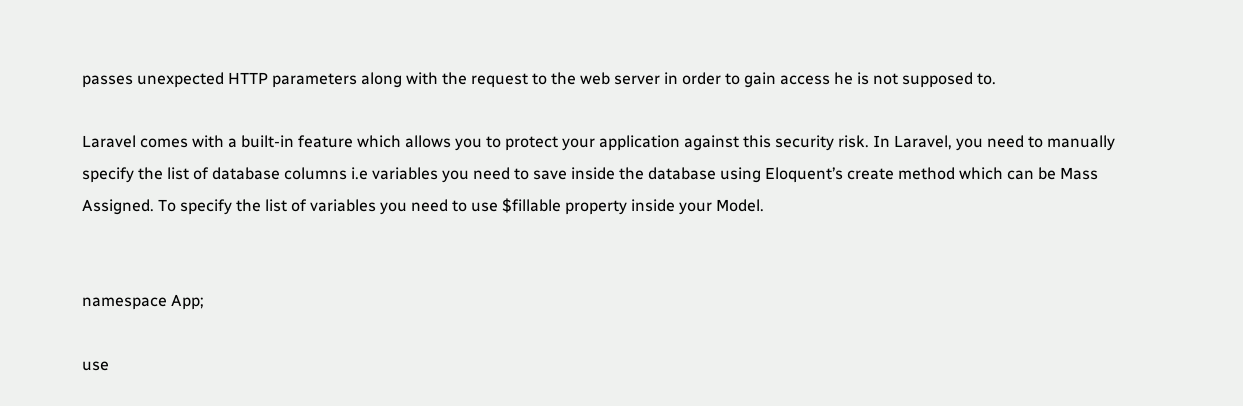passes unexpected HTTP parameters along with the request to the web server in order to gain access he is not supposed to.

Laravel comes with a built-in feature which allows you to protect your application against this security risk. In Laravel, you need to manually specify the list of database columns i.e variables you need to save inside the database using Eloquent’s create method which can be Mass Assigned. To specify the list of variables you need to use $fillable property inside your Model.


namespace App;

use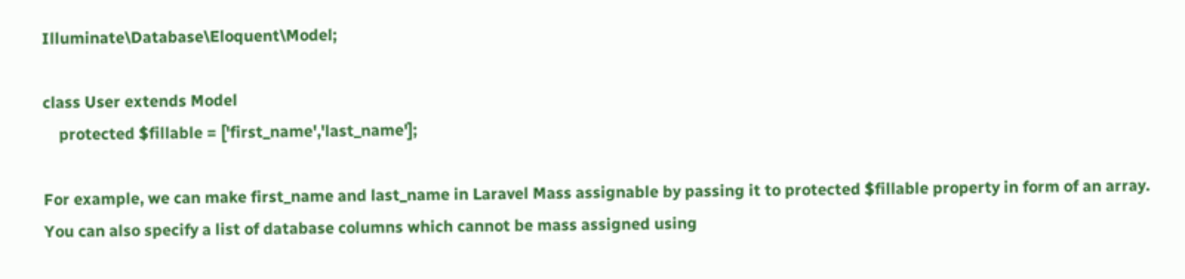Illuminate\Database\Eloquent\Model;

class User extends Model
    protected $fillable = ['first_name','last_name'];

For example, we can make first_name and last_name in Laravel Mass assignable by passing it to protected $fillable property in form of an array. You can also specify a list of database columns which cannot be mass assigned using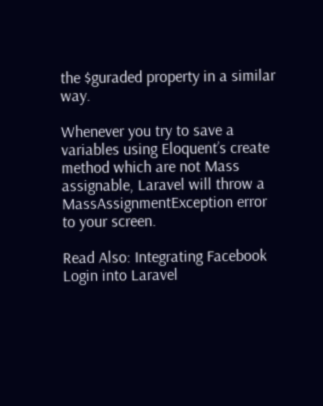the $guraded property in a similar way.

Whenever you try to save a variables using Eloquent’s create method which are not Mass assignable, Laravel will throw a MassAssignmentException error to your screen.

Read Also: Integrating Facebook Login into Laravel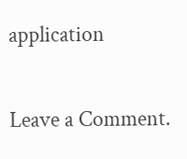application


Leave a Comment.